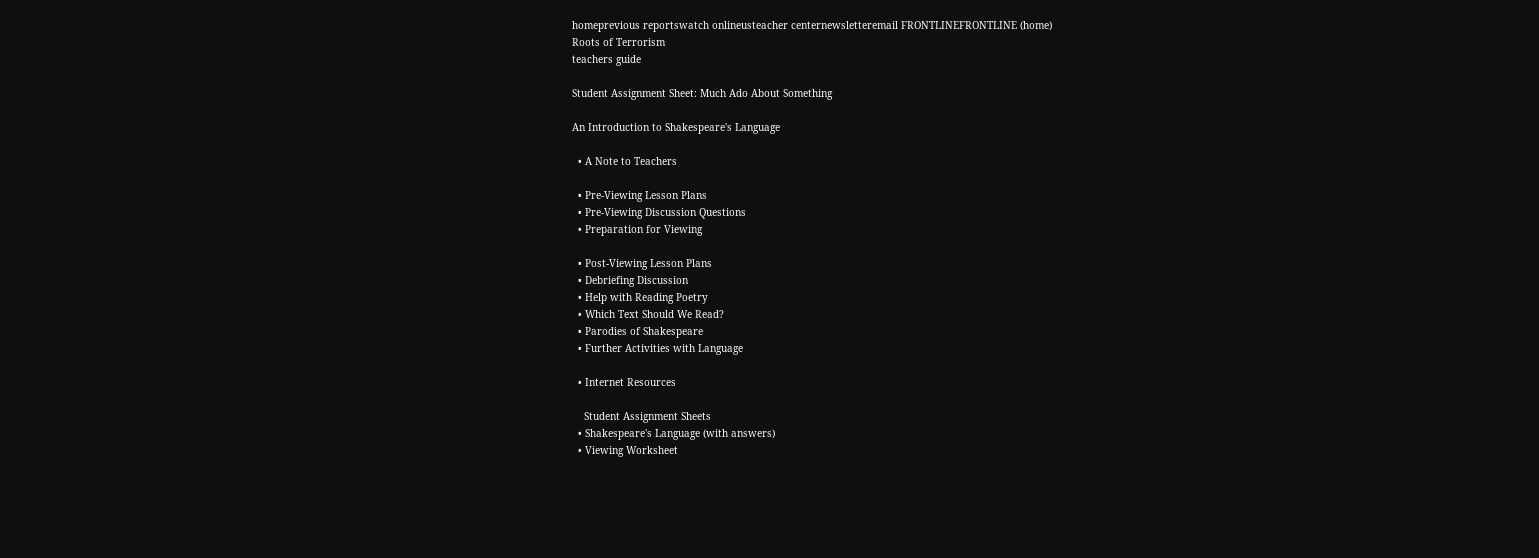homeprevious reportswatch onlineusteacher centernewsletteremail FRONTLINEFRONTLINE (home)
Roots of Terrorism
teachers guide

Student Assignment Sheet: Much Ado About Something

An Introduction to Shakespeare's Language

  • A Note to Teachers

  • Pre-Viewing Lesson Plans
  • Pre-Viewing Discussion Questions
  • Preparation for Viewing

  • Post-Viewing Lesson Plans
  • Debriefing Discussion
  • Help with Reading Poetry
  • Which Text Should We Read?
  • Parodies of Shakespeare
  • Further Activities with Language

  • Internet Resources

    Student Assignment Sheets
  • Shakespeare's Language (with answers)
  • Viewing Worksheet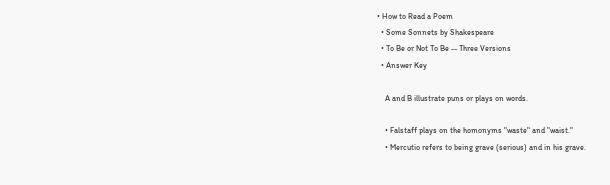• How to Read a Poem
  • Some Sonnets by Shakespeare
  • To Be or Not To Be -- Three Versions
  • Answer Key

    A and B illustrate puns or plays on words.

    • Falstaff plays on the homonyms "waste" and "waist."
    • Mercutio refers to being grave (serious) and in his grave.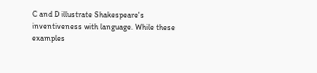C and D illustrate Shakespeare's inventiveness with language. While these examples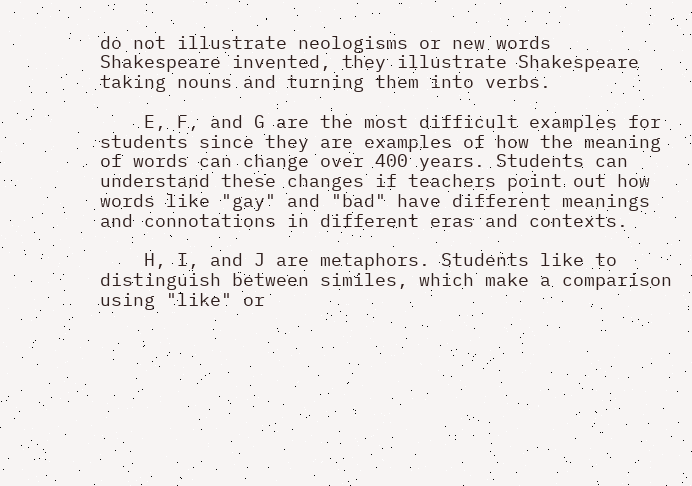do not illustrate neologisms or new words Shakespeare invented, they illustrate Shakespeare taking nouns and turning them into verbs.

    E, F, and G are the most difficult examples for students since they are examples of how the meaning of words can change over 400 years. Students can understand these changes if teachers point out how words like "gay" and "bad" have different meanings and connotations in different eras and contexts.

    H, I, and J are metaphors. Students like to distinguish between similes, which make a comparison using "like" or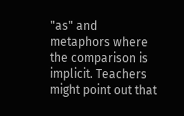"as" and metaphors where the comparison is implicit. Teachers might point out that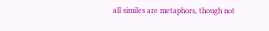all similes are metaphors, though not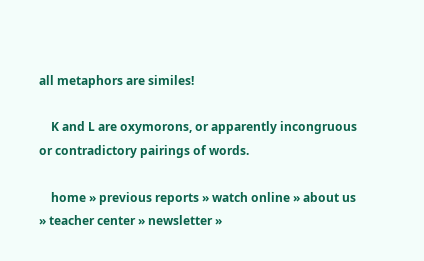all metaphors are similes!

    K and L are oxymorons, or apparently incongruous or contradictory pairings of words.

    home » previous reports » watch online » about us » teacher center » newsletter »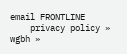email FRONTLINE
    privacy policy » wgbh »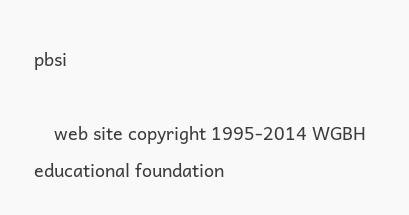pbsi

    web site copyright 1995-2014 WGBH educational foundation